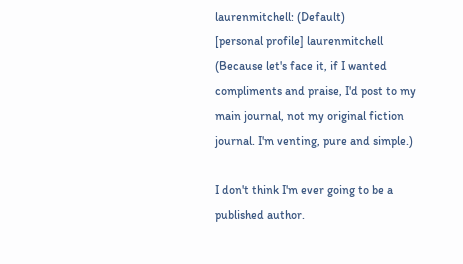laurenmitchell: (Default)
[personal profile] laurenmitchell
(Because let's face it, if I wanted compliments and praise, I'd post to my main journal, not my original fiction journal. I'm venting, pure and simple.)

I don't think I'm ever going to be a published author.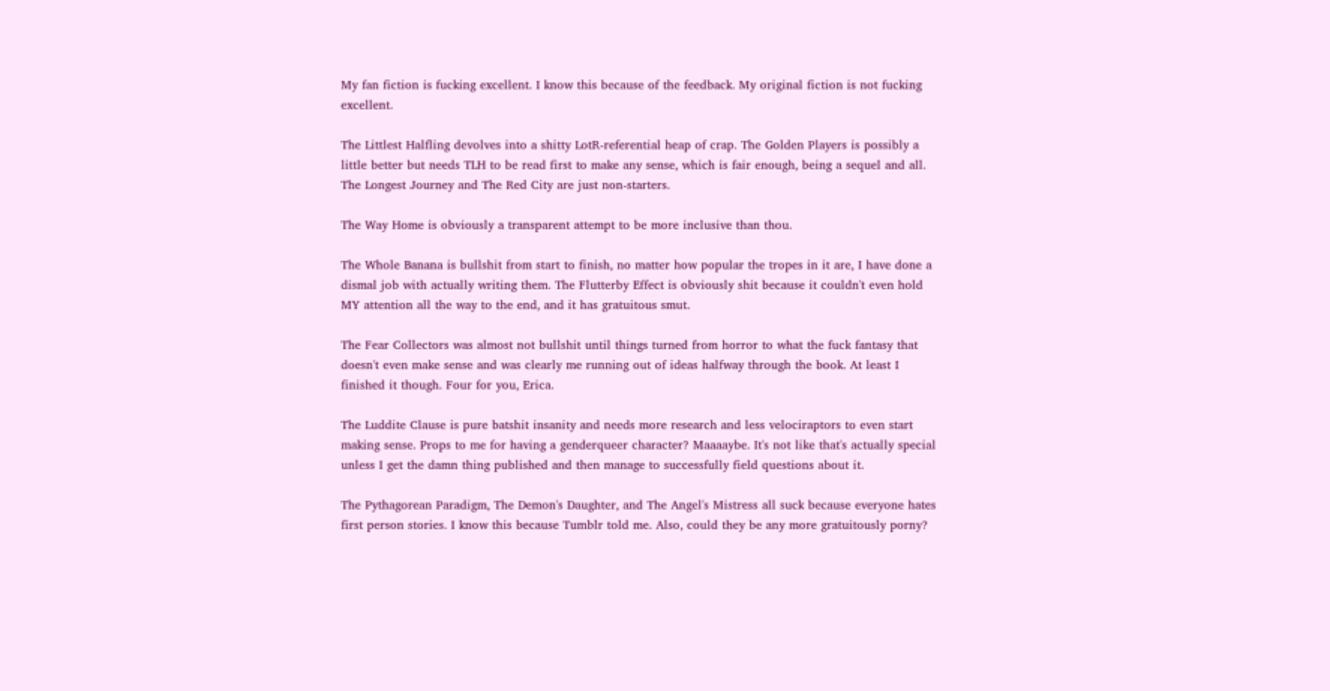My fan fiction is fucking excellent. I know this because of the feedback. My original fiction is not fucking excellent.

The Littlest Halfling devolves into a shitty LotR-referential heap of crap. The Golden Players is possibly a little better but needs TLH to be read first to make any sense, which is fair enough, being a sequel and all. The Longest Journey and The Red City are just non-starters.

The Way Home is obviously a transparent attempt to be more inclusive than thou.

The Whole Banana is bullshit from start to finish, no matter how popular the tropes in it are, I have done a dismal job with actually writing them. The Flutterby Effect is obviously shit because it couldn't even hold MY attention all the way to the end, and it has gratuitous smut.

The Fear Collectors was almost not bullshit until things turned from horror to what the fuck fantasy that doesn't even make sense and was clearly me running out of ideas halfway through the book. At least I finished it though. Four for you, Erica.

The Luddite Clause is pure batshit insanity and needs more research and less velociraptors to even start making sense. Props to me for having a genderqueer character? Maaaaybe. It's not like that's actually special unless I get the damn thing published and then manage to successfully field questions about it.

The Pythagorean Paradigm, The Demon's Daughter, and The Angel's Mistress all suck because everyone hates first person stories. I know this because Tumblr told me. Also, could they be any more gratuitously porny?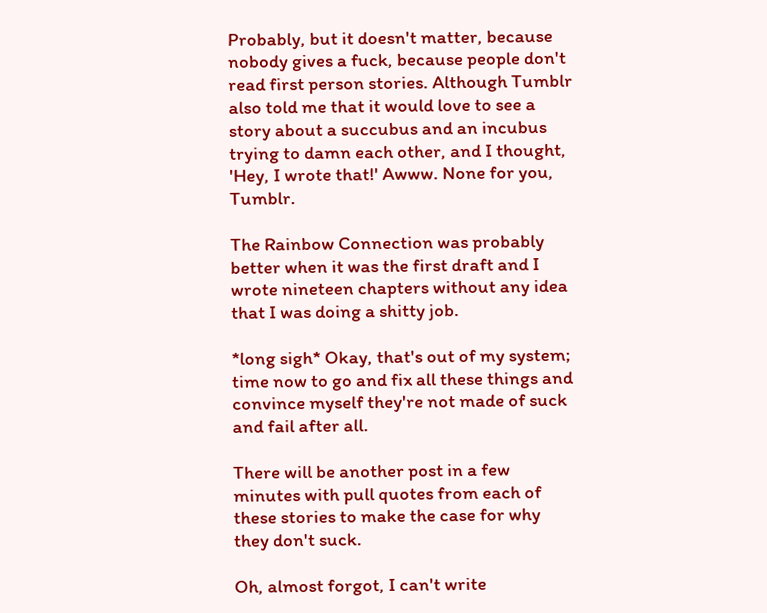Probably, but it doesn't matter, because nobody gives a fuck, because people don't read first person stories. Although Tumblr also told me that it would love to see a story about a succubus and an incubus trying to damn each other, and I thought, 'Hey, I wrote that!' Awww. None for you, Tumblr.

The Rainbow Connection was probably better when it was the first draft and I wrote nineteen chapters without any idea that I was doing a shitty job.

*long sigh* Okay, that's out of my system; time now to go and fix all these things and convince myself they're not made of suck and fail after all.

There will be another post in a few minutes with pull quotes from each of these stories to make the case for why they don't suck.

Oh, almost forgot, I can't write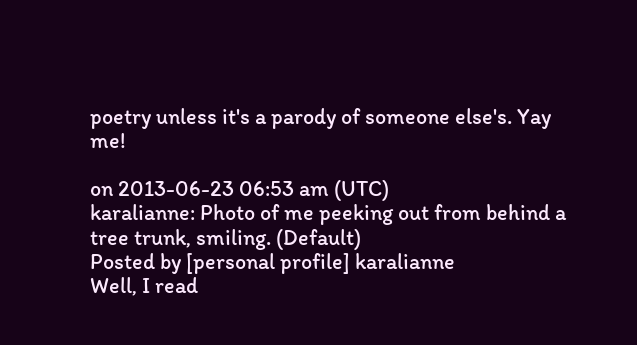poetry unless it's a parody of someone else's. Yay me!

on 2013-06-23 06:53 am (UTC)
karalianne: Photo of me peeking out from behind a tree trunk, smiling. (Default)
Posted by [personal profile] karalianne
Well, I read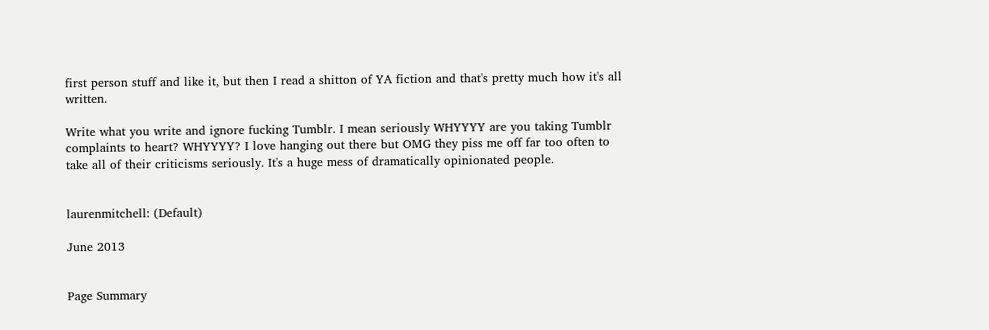first person stuff and like it, but then I read a shitton of YA fiction and that's pretty much how it's all written.

Write what you write and ignore fucking Tumblr. I mean seriously WHYYYY are you taking Tumblr complaints to heart? WHYYYY? I love hanging out there but OMG they piss me off far too often to take all of their criticisms seriously. It's a huge mess of dramatically opinionated people.


laurenmitchell: (Default)

June 2013


Page Summary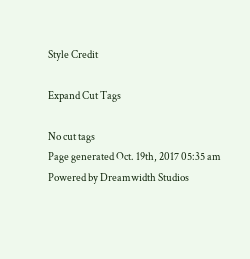Style Credit

Expand Cut Tags

No cut tags
Page generated Oct. 19th, 2017 05:35 am
Powered by Dreamwidth Studios